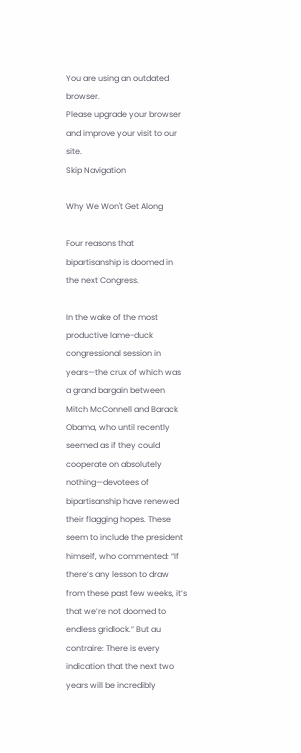You are using an outdated browser.
Please upgrade your browser
and improve your visit to our site.
Skip Navigation

Why We Won't Get Along

Four reasons that bipartisanship is doomed in the next Congress.

In the wake of the most productive lame-duck congressional session in years—the crux of which was a grand bargain between Mitch McConnell and Barack Obama, who until recently seemed as if they could cooperate on absolutely nothing—devotees of bipartisanship have renewed their flagging hopes. These seem to include the president himself, who commented: “If there’s any lesson to draw from these past few weeks, it’s that we’re not doomed to endless gridlock.” But au contraire: There is every indication that the next two years will be incredibly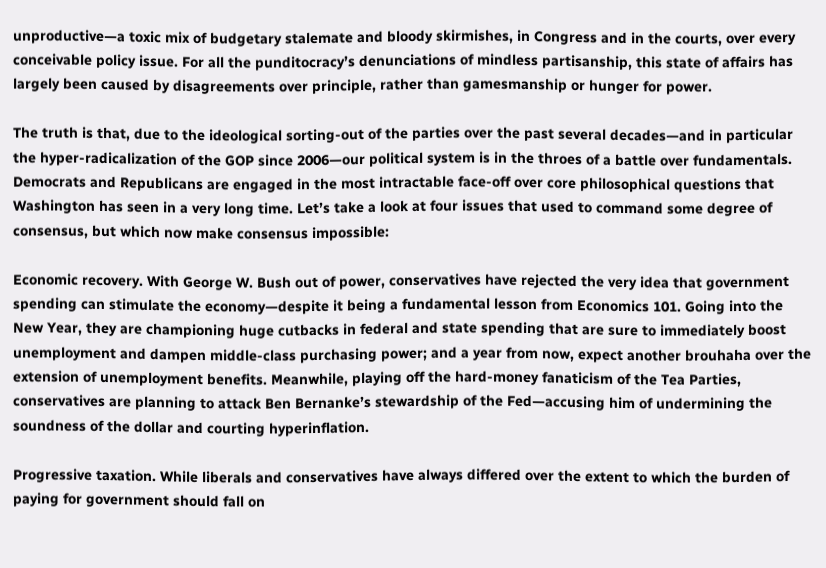unproductive—a toxic mix of budgetary stalemate and bloody skirmishes, in Congress and in the courts, over every conceivable policy issue. For all the punditocracy’s denunciations of mindless partisanship, this state of affairs has largely been caused by disagreements over principle, rather than gamesmanship or hunger for power.

The truth is that, due to the ideological sorting-out of the parties over the past several decades—and in particular the hyper-radicalization of the GOP since 2006—our political system is in the throes of a battle over fundamentals. Democrats and Republicans are engaged in the most intractable face-off over core philosophical questions that Washington has seen in a very long time. Let’s take a look at four issues that used to command some degree of consensus, but which now make consensus impossible:

Economic recovery. With George W. Bush out of power, conservatives have rejected the very idea that government spending can stimulate the economy—despite it being a fundamental lesson from Economics 101. Going into the New Year, they are championing huge cutbacks in federal and state spending that are sure to immediately boost unemployment and dampen middle-class purchasing power; and a year from now, expect another brouhaha over the extension of unemployment benefits. Meanwhile, playing off the hard-money fanaticism of the Tea Parties, conservatives are planning to attack Ben Bernanke’s stewardship of the Fed—accusing him of undermining the soundness of the dollar and courting hyperinflation.

Progressive taxation. While liberals and conservatives have always differed over the extent to which the burden of paying for government should fall on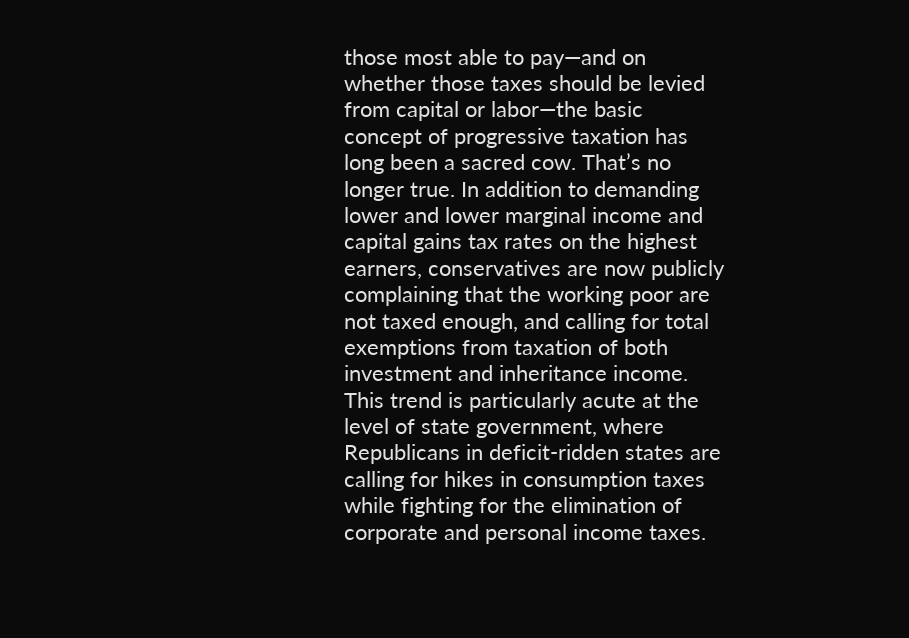those most able to pay—and on whether those taxes should be levied from capital or labor—the basic concept of progressive taxation has long been a sacred cow. That’s no longer true. In addition to demanding lower and lower marginal income and capital gains tax rates on the highest earners, conservatives are now publicly complaining that the working poor are not taxed enough, and calling for total exemptions from taxation of both investment and inheritance income. This trend is particularly acute at the level of state government, where Republicans in deficit-ridden states are calling for hikes in consumption taxes while fighting for the elimination of corporate and personal income taxes.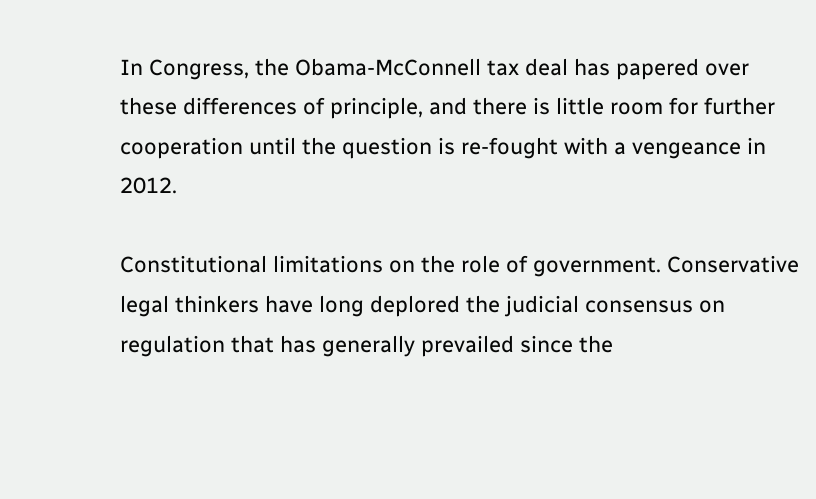In Congress, the Obama-McConnell tax deal has papered over these differences of principle, and there is little room for further cooperation until the question is re-fought with a vengeance in 2012.

Constitutional limitations on the role of government. Conservative legal thinkers have long deplored the judicial consensus on regulation that has generally prevailed since the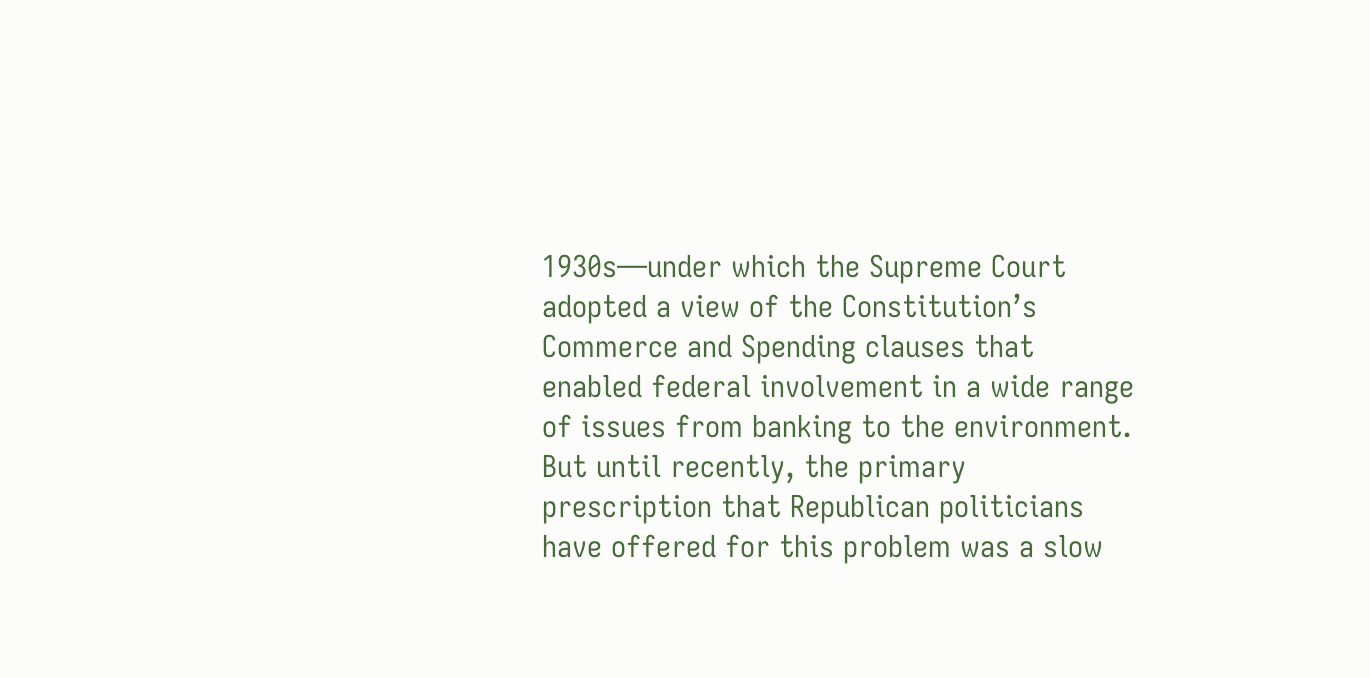1930s—under which the Supreme Court adopted a view of the Constitution’s Commerce and Spending clauses that enabled federal involvement in a wide range of issues from banking to the environment. But until recently, the primary prescription that Republican politicians have offered for this problem was a slow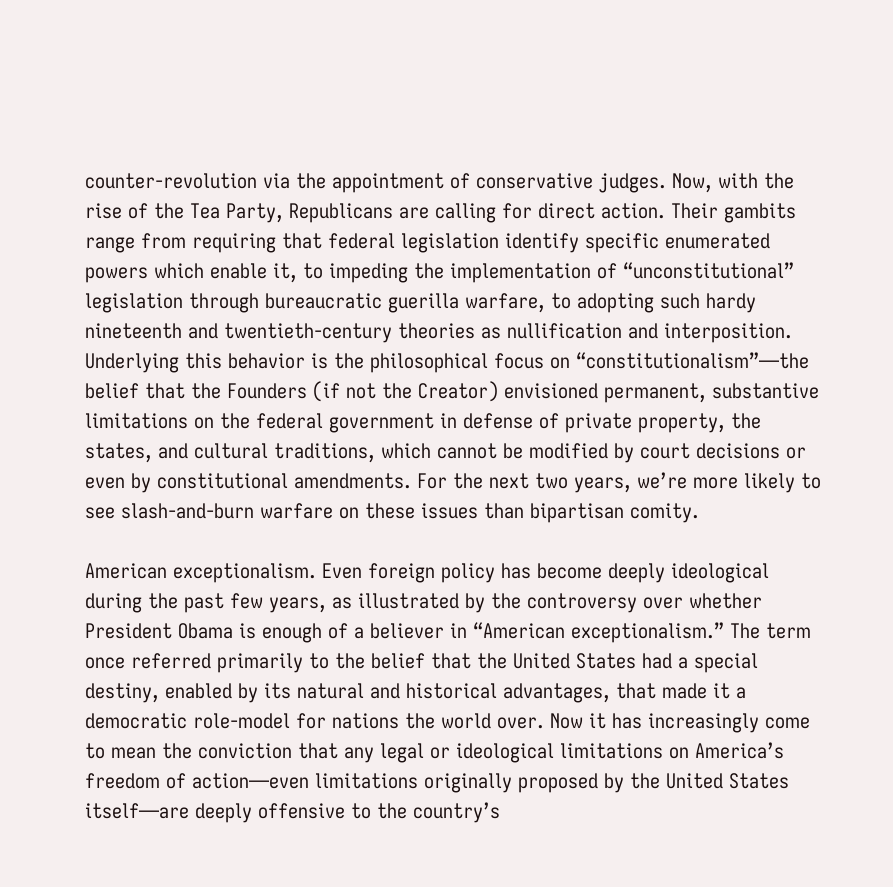counter-revolution via the appointment of conservative judges. Now, with the rise of the Tea Party, Republicans are calling for direct action. Their gambits range from requiring that federal legislation identify specific enumerated powers which enable it, to impeding the implementation of “unconstitutional” legislation through bureaucratic guerilla warfare, to adopting such hardy nineteenth and twentieth-century theories as nullification and interposition. Underlying this behavior is the philosophical focus on “constitutionalism”—the belief that the Founders (if not the Creator) envisioned permanent, substantive limitations on the federal government in defense of private property, the states, and cultural traditions, which cannot be modified by court decisions or even by constitutional amendments. For the next two years, we’re more likely to see slash-and-burn warfare on these issues than bipartisan comity.

American exceptionalism. Even foreign policy has become deeply ideological during the past few years, as illustrated by the controversy over whether President Obama is enough of a believer in “American exceptionalism.” The term once referred primarily to the belief that the United States had a special destiny, enabled by its natural and historical advantages, that made it a democratic role-model for nations the world over. Now it has increasingly come to mean the conviction that any legal or ideological limitations on America’s freedom of action—even limitations originally proposed by the United States itself—are deeply offensive to the country’s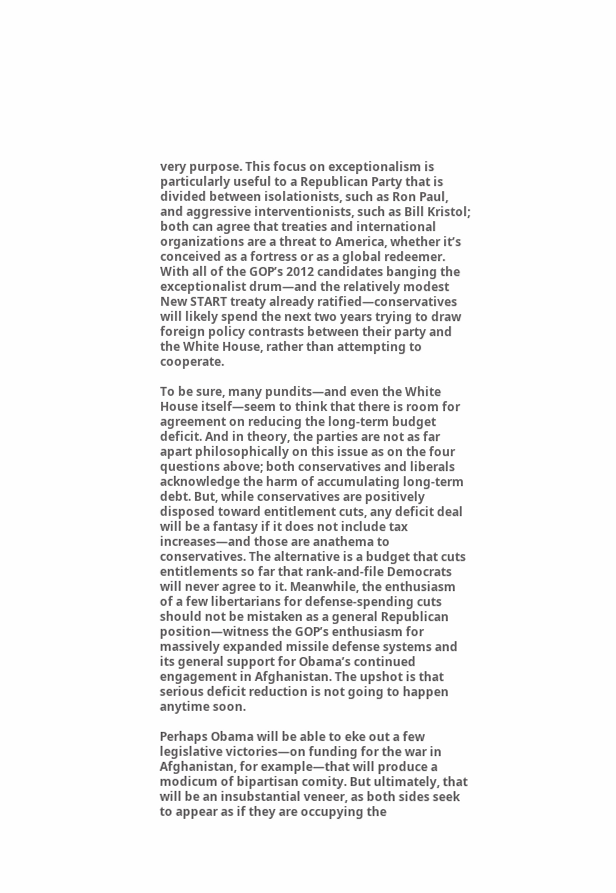very purpose. This focus on exceptionalism is particularly useful to a Republican Party that is divided between isolationists, such as Ron Paul, and aggressive interventionists, such as Bill Kristol; both can agree that treaties and international organizations are a threat to America, whether it’s conceived as a fortress or as a global redeemer. With all of the GOP’s 2012 candidates banging the exceptionalist drum—and the relatively modest New START treaty already ratified—conservatives will likely spend the next two years trying to draw foreign policy contrasts between their party and the White House, rather than attempting to cooperate.

To be sure, many pundits—and even the White House itself—seem to think that there is room for agreement on reducing the long-term budget deficit. And in theory, the parties are not as far apart philosophically on this issue as on the four questions above; both conservatives and liberals acknowledge the harm of accumulating long-term debt. But, while conservatives are positively disposed toward entitlement cuts, any deficit deal will be a fantasy if it does not include tax increases—and those are anathema to conservatives. The alternative is a budget that cuts entitlements so far that rank-and-file Democrats will never agree to it. Meanwhile, the enthusiasm of a few libertarians for defense-spending cuts should not be mistaken as a general Republican position—witness the GOP’s enthusiasm for massively expanded missile defense systems and its general support for Obama’s continued engagement in Afghanistan. The upshot is that serious deficit reduction is not going to happen anytime soon.

Perhaps Obama will be able to eke out a few legislative victories—on funding for the war in Afghanistan, for example—that will produce a modicum of bipartisan comity. But ultimately, that will be an insubstantial veneer, as both sides seek to appear as if they are occupying the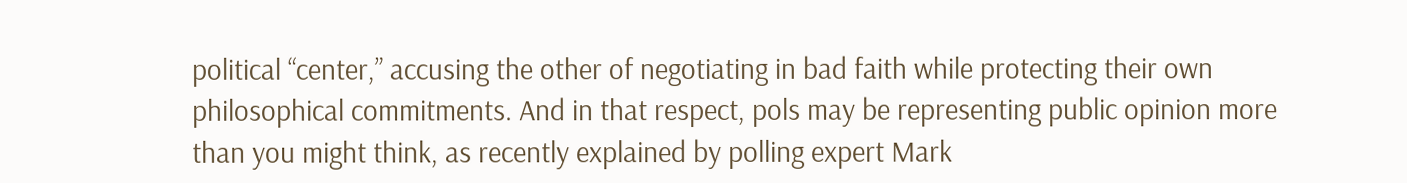political “center,” accusing the other of negotiating in bad faith while protecting their own philosophical commitments. And in that respect, pols may be representing public opinion more than you might think, as recently explained by polling expert Mark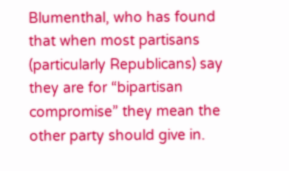Blumenthal, who has found that when most partisans (particularly Republicans) say they are for “bipartisan compromise” they mean the other party should give in.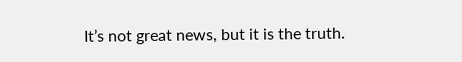It’s not great news, but it is the truth.